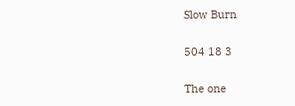Slow Burn

504 18 3

The one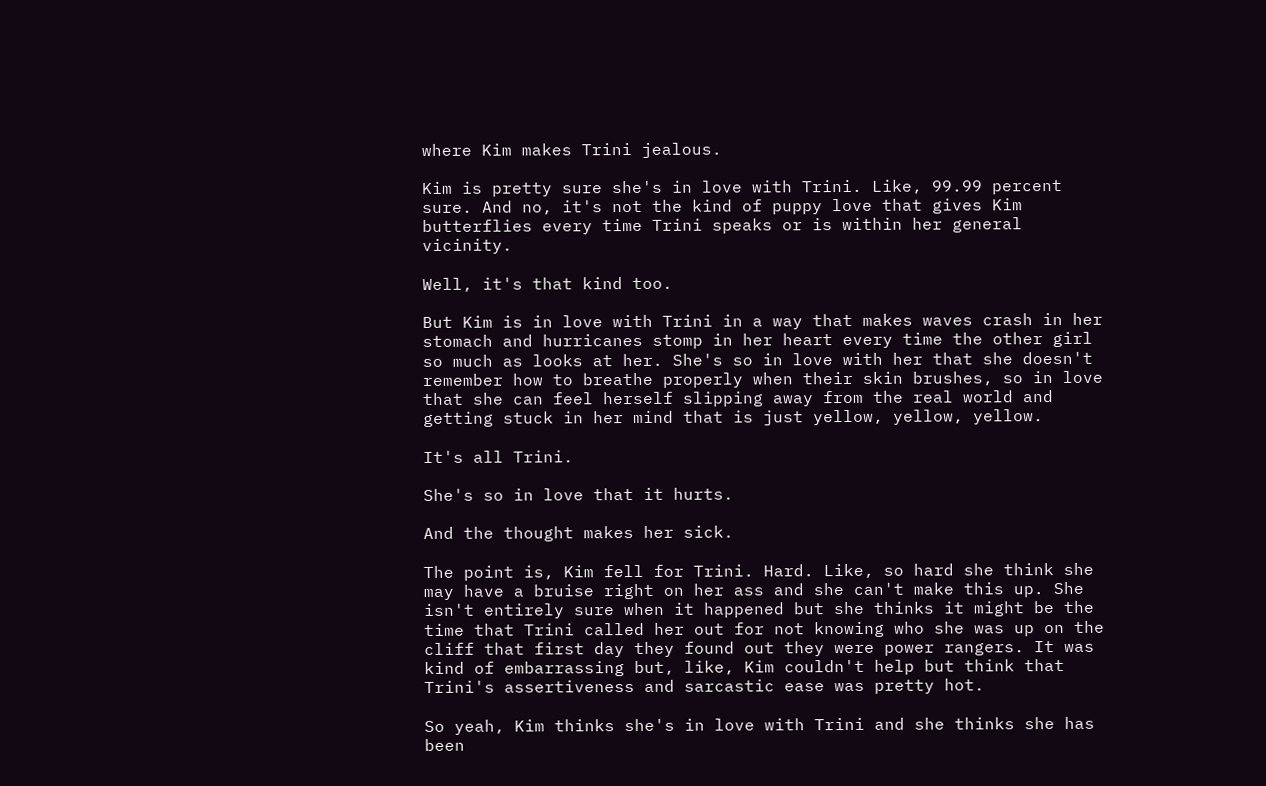where Kim makes Trini jealous.

Kim is pretty sure she's in love with Trini. Like, 99.99 percent sure. And no, it's not the kind of puppy love that gives Kim butterflies every time Trini speaks or is within her general vicinity.

Well, it's that kind too.

But Kim is in love with Trini in a way that makes waves crash in her stomach and hurricanes stomp in her heart every time the other girl so much as looks at her. She's so in love with her that she doesn't remember how to breathe properly when their skin brushes, so in love that she can feel herself slipping away from the real world and getting stuck in her mind that is just yellow, yellow, yellow.

It's all Trini.

She's so in love that it hurts.

And the thought makes her sick.

The point is, Kim fell for Trini. Hard. Like, so hard she think she may have a bruise right on her ass and she can't make this up. She isn't entirely sure when it happened but she thinks it might be the time that Trini called her out for not knowing who she was up on the cliff that first day they found out they were power rangers. It was kind of embarrassing but, like, Kim couldn't help but think that Trini's assertiveness and sarcastic ease was pretty hot.

So yeah, Kim thinks she's in love with Trini and she thinks she has been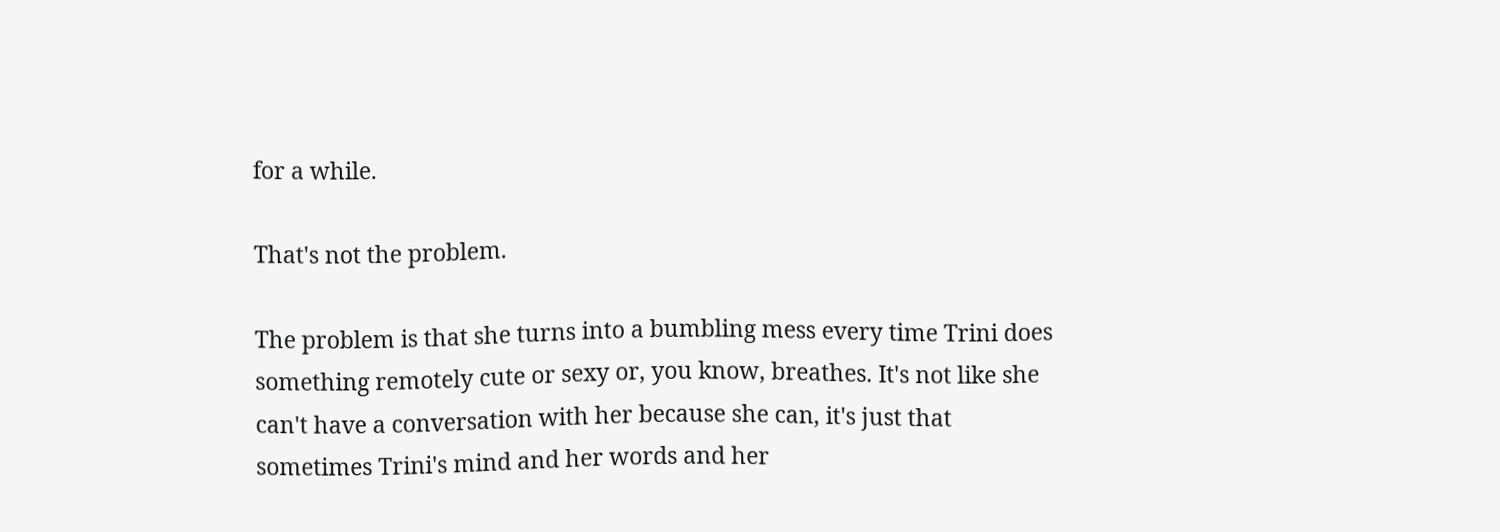for a while.

That's not the problem.

The problem is that she turns into a bumbling mess every time Trini does something remotely cute or sexy or, you know, breathes. It's not like she can't have a conversation with her because she can, it's just that sometimes Trini's mind and her words and her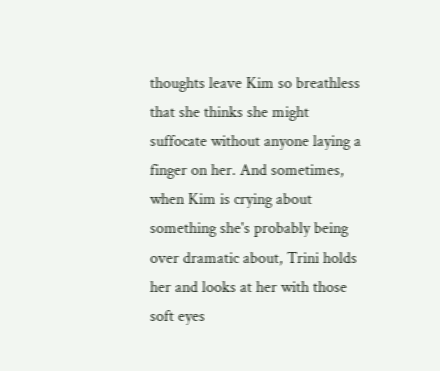thoughts leave Kim so breathless that she thinks she might suffocate without anyone laying a finger on her. And sometimes, when Kim is crying about something she's probably being over dramatic about, Trini holds her and looks at her with those soft eyes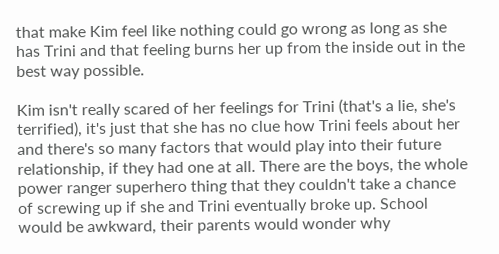that make Kim feel like nothing could go wrong as long as she has Trini and that feeling burns her up from the inside out in the best way possible.

Kim isn't really scared of her feelings for Trini (that's a lie, she's terrified), it's just that she has no clue how Trini feels about her and there's so many factors that would play into their future relationship, if they had one at all. There are the boys, the whole power ranger superhero thing that they couldn't take a chance of screwing up if she and Trini eventually broke up. School would be awkward, their parents would wonder why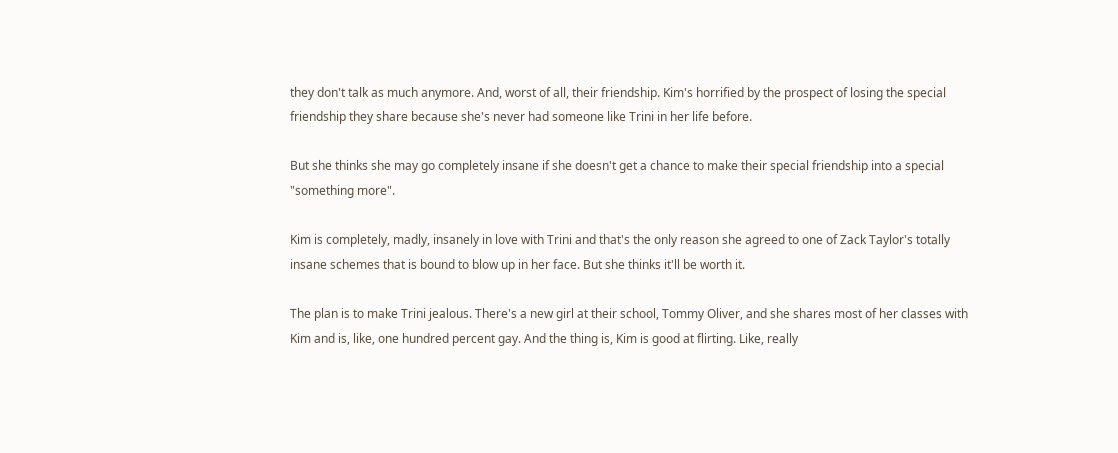they don't talk as much anymore. And, worst of all, their friendship. Kim's horrified by the prospect of losing the special friendship they share because she's never had someone like Trini in her life before.

But she thinks she may go completely insane if she doesn't get a chance to make their special friendship into a special "something more".

Kim is completely, madly, insanely in love with Trini and that's the only reason she agreed to one of Zack Taylor's totally insane schemes that is bound to blow up in her face. But she thinks it'll be worth it.

The plan is to make Trini jealous. There's a new girl at their school, Tommy Oliver, and she shares most of her classes with Kim and is, like, one hundred percent gay. And the thing is, Kim is good at flirting. Like, really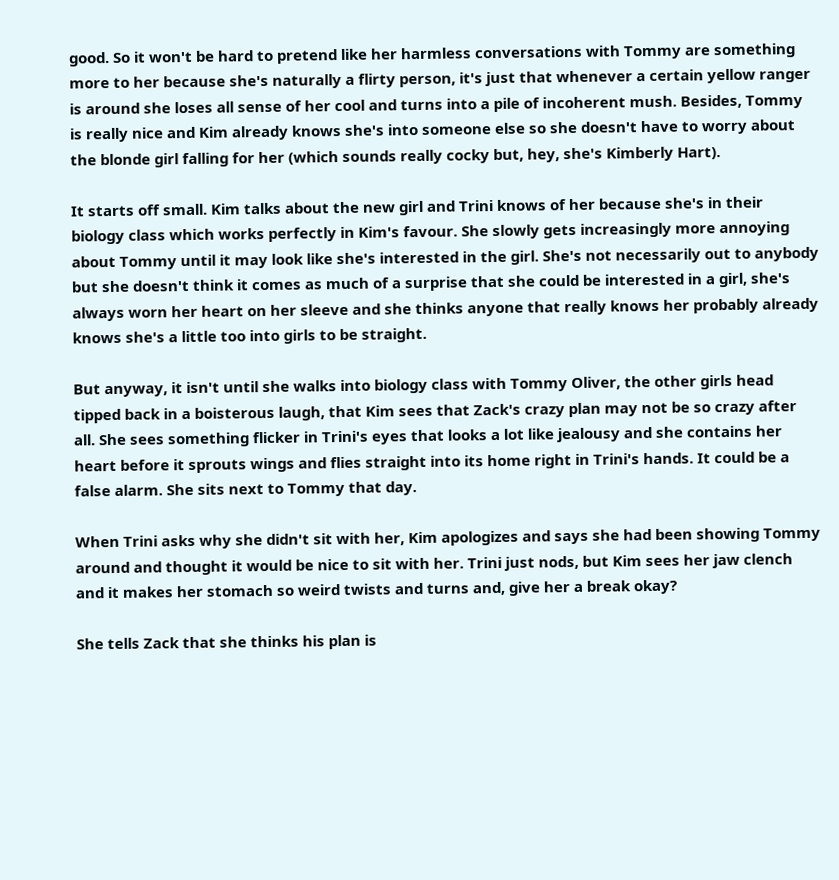good. So it won't be hard to pretend like her harmless conversations with Tommy are something more to her because she's naturally a flirty person, it's just that whenever a certain yellow ranger is around she loses all sense of her cool and turns into a pile of incoherent mush. Besides, Tommy is really nice and Kim already knows she's into someone else so she doesn't have to worry about the blonde girl falling for her (which sounds really cocky but, hey, she's Kimberly Hart).

It starts off small. Kim talks about the new girl and Trini knows of her because she's in their biology class which works perfectly in Kim's favour. She slowly gets increasingly more annoying about Tommy until it may look like she's interested in the girl. She's not necessarily out to anybody but she doesn't think it comes as much of a surprise that she could be interested in a girl, she's always worn her heart on her sleeve and she thinks anyone that really knows her probably already knows she's a little too into girls to be straight.

But anyway, it isn't until she walks into biology class with Tommy Oliver, the other girls head tipped back in a boisterous laugh, that Kim sees that Zack's crazy plan may not be so crazy after all. She sees something flicker in Trini's eyes that looks a lot like jealousy and she contains her heart before it sprouts wings and flies straight into its home right in Trini's hands. It could be a false alarm. She sits next to Tommy that day.

When Trini asks why she didn't sit with her, Kim apologizes and says she had been showing Tommy around and thought it would be nice to sit with her. Trini just nods, but Kim sees her jaw clench and it makes her stomach so weird twists and turns and, give her a break okay?

She tells Zack that she thinks his plan is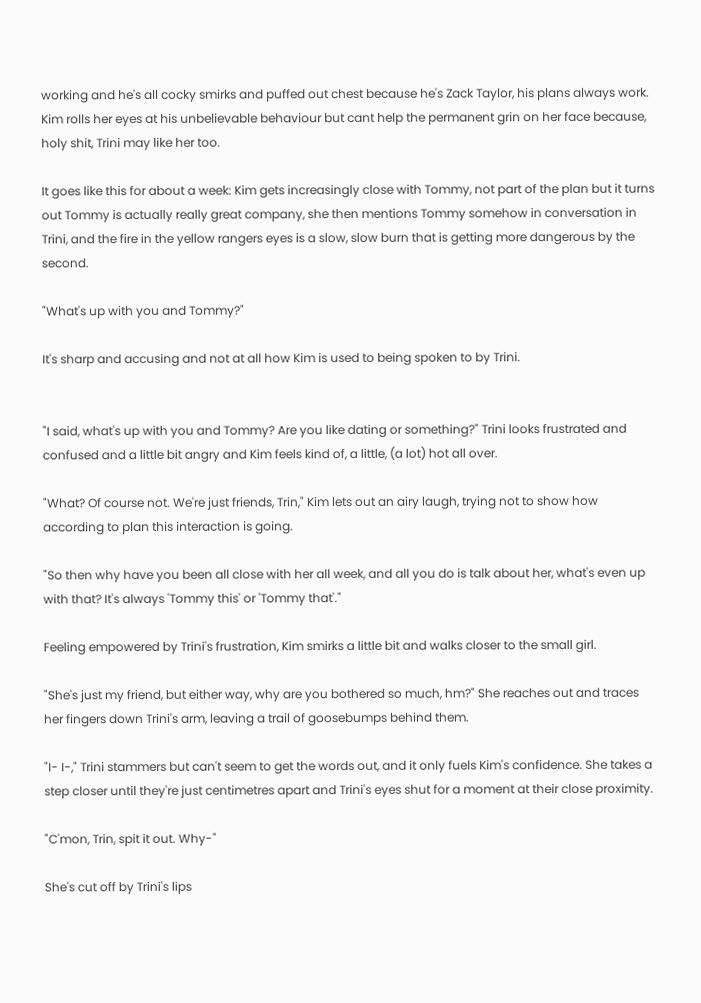working and he's all cocky smirks and puffed out chest because he's Zack Taylor, his plans always work. Kim rolls her eyes at his unbelievable behaviour but cant help the permanent grin on her face because, holy shit, Trini may like her too.

It goes like this for about a week: Kim gets increasingly close with Tommy, not part of the plan but it turns out Tommy is actually really great company, she then mentions Tommy somehow in conversation in Trini, and the fire in the yellow rangers eyes is a slow, slow burn that is getting more dangerous by the second.

"What's up with you and Tommy?"

It's sharp and accusing and not at all how Kim is used to being spoken to by Trini.


"I said, what's up with you and Tommy? Are you like dating or something?" Trini looks frustrated and confused and a little bit angry and Kim feels kind of, a little, (a lot) hot all over.

"What? Of course not. We're just friends, Trin," Kim lets out an airy laugh, trying not to show how according to plan this interaction is going.

"So then why have you been all close with her all week, and all you do is talk about her, what's even up with that? It's always 'Tommy this' or 'Tommy that'."

Feeling empowered by Trini's frustration, Kim smirks a little bit and walks closer to the small girl.

"She's just my friend, but either way, why are you bothered so much, hm?" She reaches out and traces her fingers down Trini's arm, leaving a trail of goosebumps behind them.

"I- I-," Trini stammers but can't seem to get the words out, and it only fuels Kim's confidence. She takes a step closer until they're just centimetres apart and Trini's eyes shut for a moment at their close proximity.

"C'mon, Trin, spit it out. Why-"

She's cut off by Trini's lips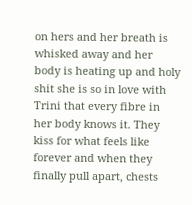on hers and her breath is whisked away and her body is heating up and holy shit she is so in love with Trini that every fibre in her body knows it. They kiss for what feels like forever and when they finally pull apart, chests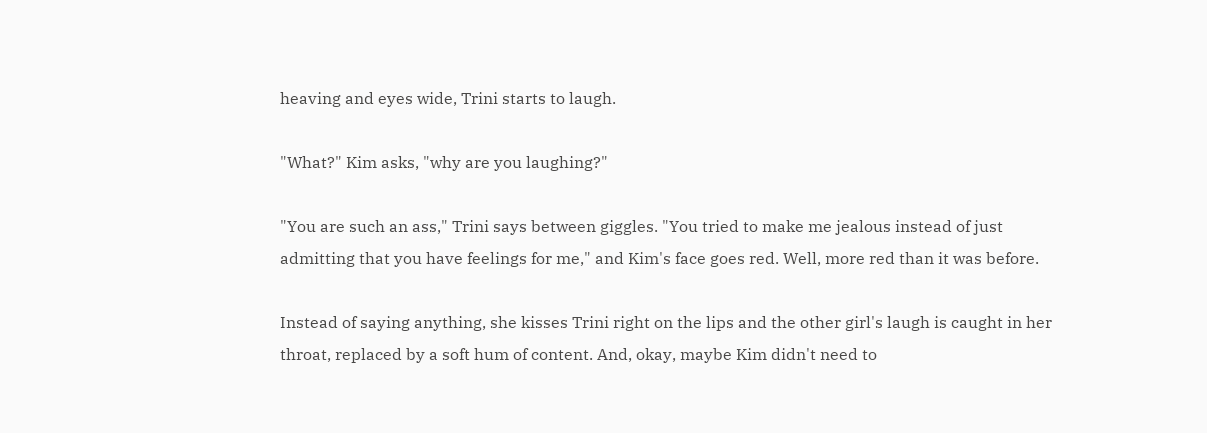heaving and eyes wide, Trini starts to laugh.

"What?" Kim asks, "why are you laughing?"

"You are such an ass," Trini says between giggles. "You tried to make me jealous instead of just admitting that you have feelings for me," and Kim's face goes red. Well, more red than it was before.

Instead of saying anything, she kisses Trini right on the lips and the other girl's laugh is caught in her throat, replaced by a soft hum of content. And, okay, maybe Kim didn't need to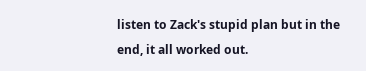listen to Zack's stupid plan but in the end, it all worked out.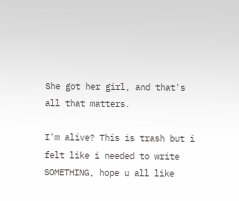She got her girl, and that's all that matters.

I'm alive? This is trash but i felt like i needed to write SOMETHING, hope u all like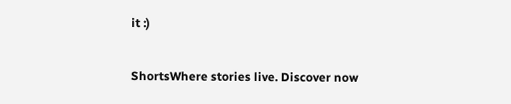it :)

ShortsWhere stories live. Discover now